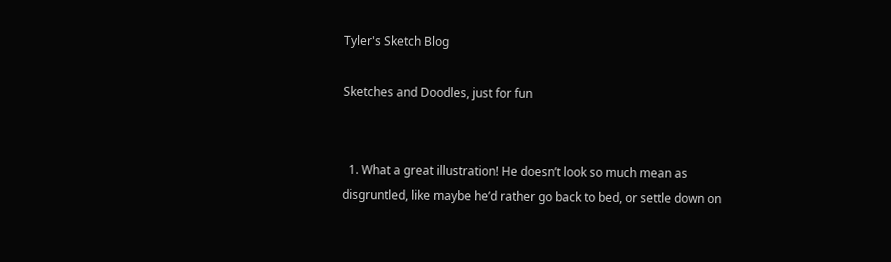Tyler's Sketch Blog

Sketches and Doodles, just for fun


  1. What a great illustration! He doesn’t look so much mean as disgruntled, like maybe he’d rather go back to bed, or settle down on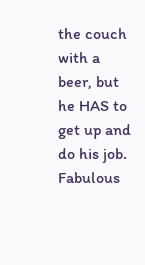the couch with a beer, but he HAS to get up and do his job. Fabulous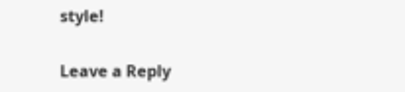style!

Leave a Reply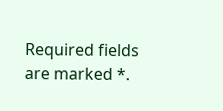Required fields are marked *.